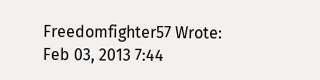Freedomfighter57 Wrote:
Feb 03, 2013 7:44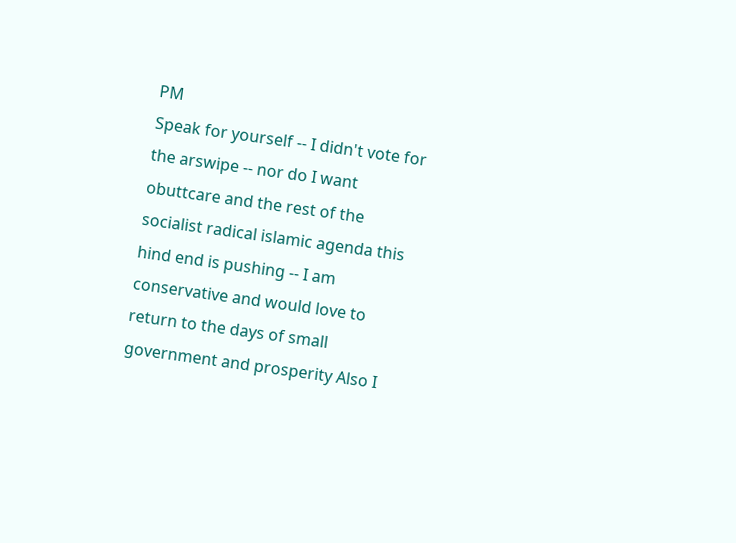PM
Speak for yourself -- I didn't vote for the arswipe -- nor do I want obuttcare and the rest of the socialist radical islamic agenda this hind end is pushing -- I am conservative and would love to return to the days of small government and prosperity Also I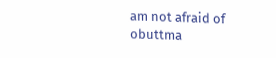am not afraid of obuttma